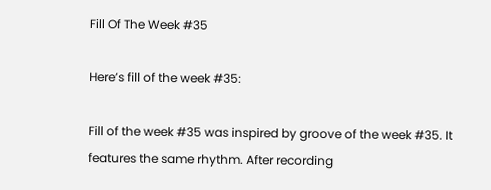Fill Of The Week #35

Here’s fill of the week #35:

Fill of the week #35 was inspired by groove of the week #35. It features the same rhythm. After recording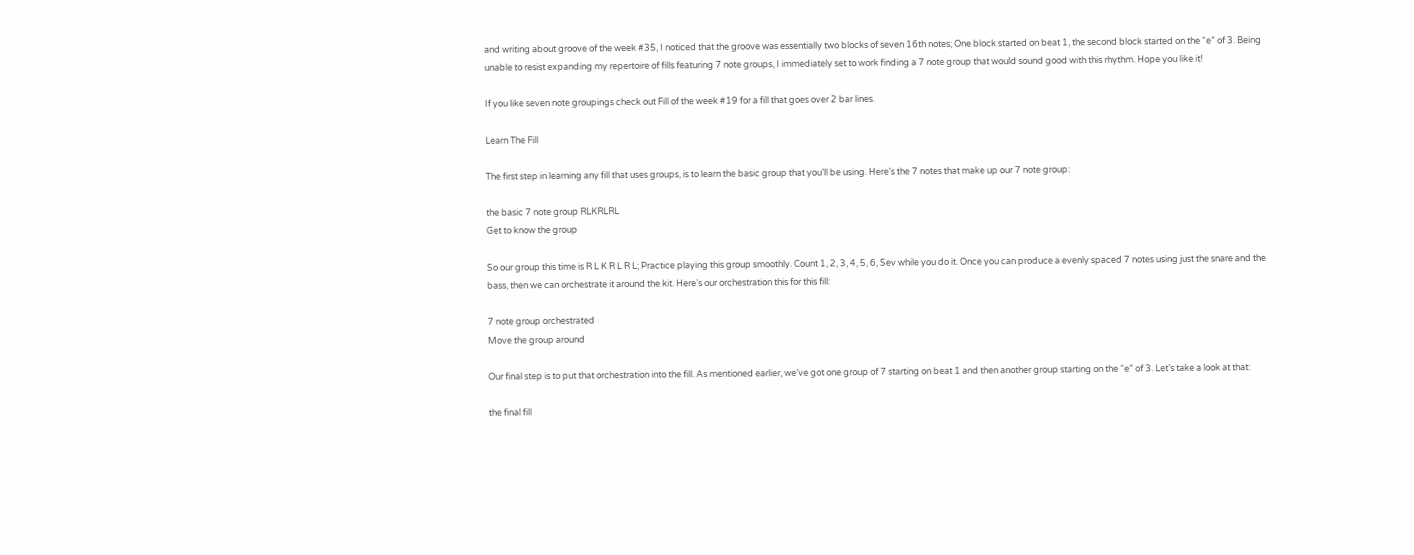and writing about groove of the week #35, I noticed that the groove was essentially two blocks of seven 16th notes; One block started on beat 1, the second block started on the “e” of 3. Being unable to resist expanding my repertoire of fills featuring 7 note groups, I immediately set to work finding a 7 note group that would sound good with this rhythm. Hope you like it!

If you like seven note groupings check out Fill of the week #19 for a fill that goes over 2 bar lines.

Learn The Fill

The first step in learning any fill that uses groups, is to learn the basic group that you’ll be using. Here’s the 7 notes that make up our 7 note group:

the basic 7 note group RLKRLRL
Get to know the group

So our group this time is R L K R L R L; Practice playing this group smoothly. Count 1, 2, 3, 4, 5, 6, Sev while you do it. Once you can produce a evenly spaced 7 notes using just the snare and the bass, then we can orchestrate it around the kit. Here’s our orchestration this for this fill:

7 note group orchestrated
Move the group around

Our final step is to put that orchestration into the fill. As mentioned earlier, we’ve got one group of 7 starting on beat 1 and then another group starting on the “e” of 3. Let’s take a look at that:

the final fill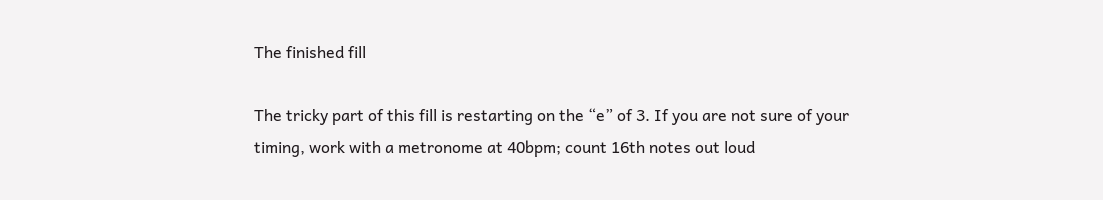The finished fill

The tricky part of this fill is restarting on the “e” of 3. If you are not sure of your timing, work with a metronome at 40bpm; count 16th notes out loud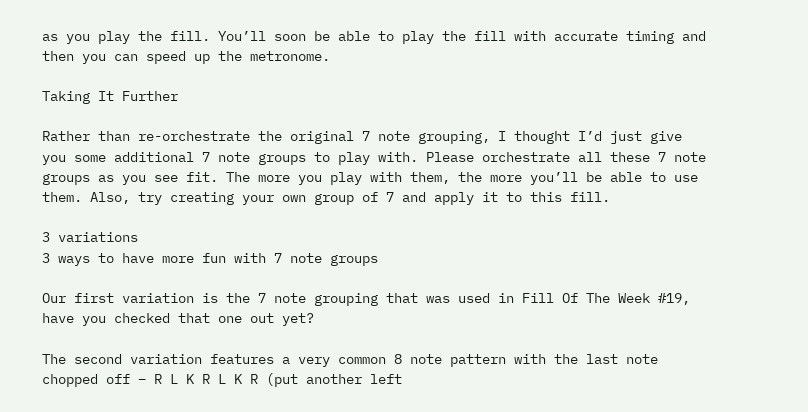as you play the fill. You’ll soon be able to play the fill with accurate timing and then you can speed up the metronome.

Taking It Further

Rather than re-orchestrate the original 7 note grouping, I thought I’d just give you some additional 7 note groups to play with. Please orchestrate all these 7 note groups as you see fit. The more you play with them, the more you’ll be able to use them. Also, try creating your own group of 7 and apply it to this fill.

3 variations
3 ways to have more fun with 7 note groups

Our first variation is the 7 note grouping that was used in Fill Of The Week #19, have you checked that one out yet?

The second variation features a very common 8 note pattern with the last note chopped off – R L K R L K R (put another left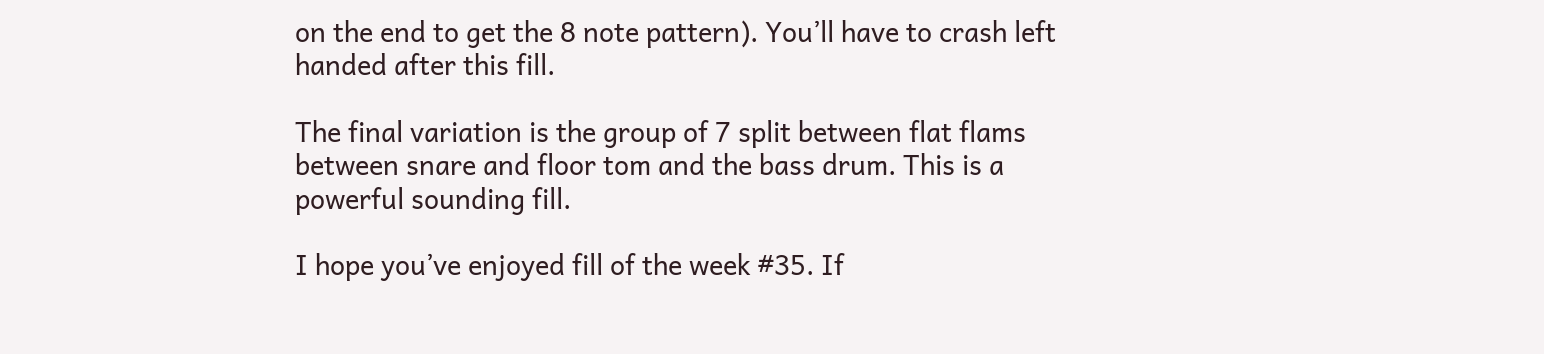on the end to get the 8 note pattern). You’ll have to crash left handed after this fill.

The final variation is the group of 7 split between flat flams between snare and floor tom and the bass drum. This is a powerful sounding fill.

I hope you’ve enjoyed fill of the week #35. If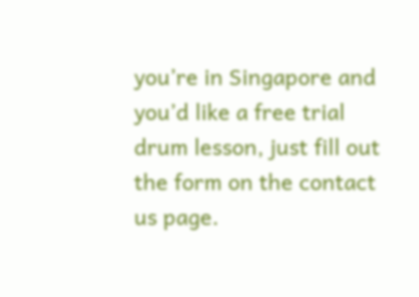you’re in Singapore and you’d like a free trial drum lesson, just fill out the form on the contact us page.